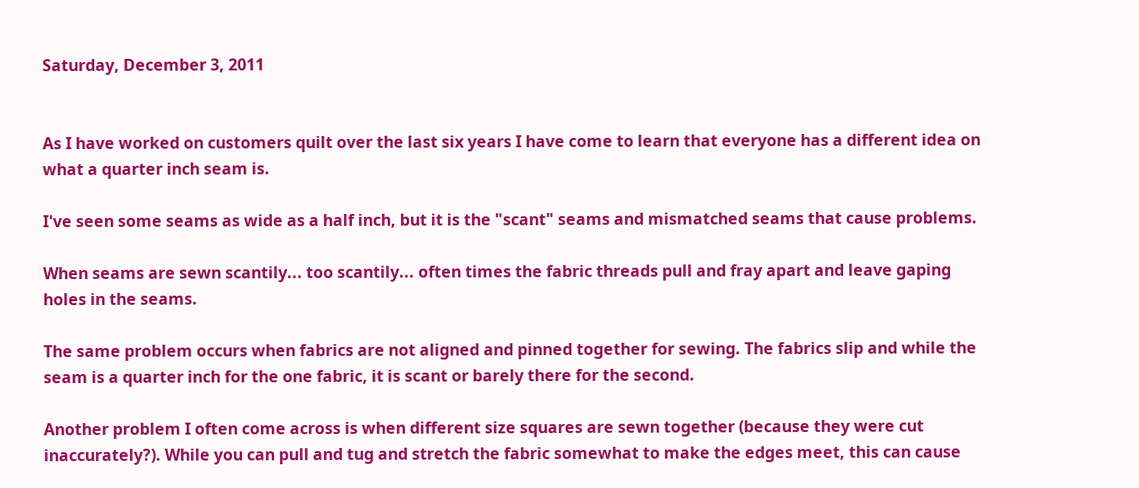Saturday, December 3, 2011


As I have worked on customers quilt over the last six years I have come to learn that everyone has a different idea on what a quarter inch seam is.

I've seen some seams as wide as a half inch, but it is the "scant" seams and mismatched seams that cause problems.

When seams are sewn scantily... too scantily... often times the fabric threads pull and fray apart and leave gaping holes in the seams.

The same problem occurs when fabrics are not aligned and pinned together for sewing. The fabrics slip and while the seam is a quarter inch for the one fabric, it is scant or barely there for the second.

Another problem I often come across is when different size squares are sewn together (because they were cut inaccurately?). While you can pull and tug and stretch the fabric somewhat to make the edges meet, this can cause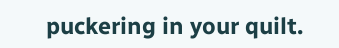puckering in your quilt.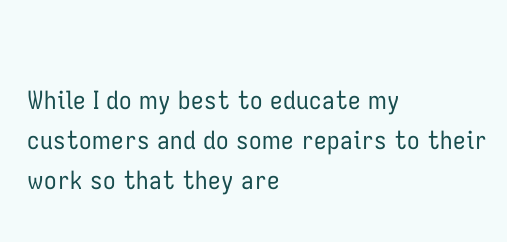While I do my best to educate my customers and do some repairs to their work so that they are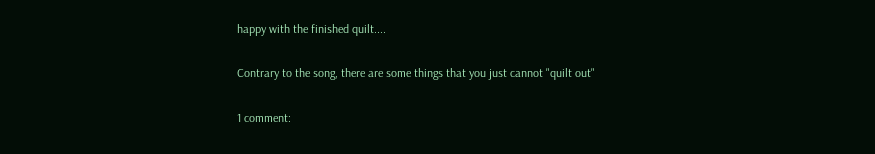happy with the finished quilt....

Contrary to the song, there are some things that you just cannot "quilt out"

1 comment: